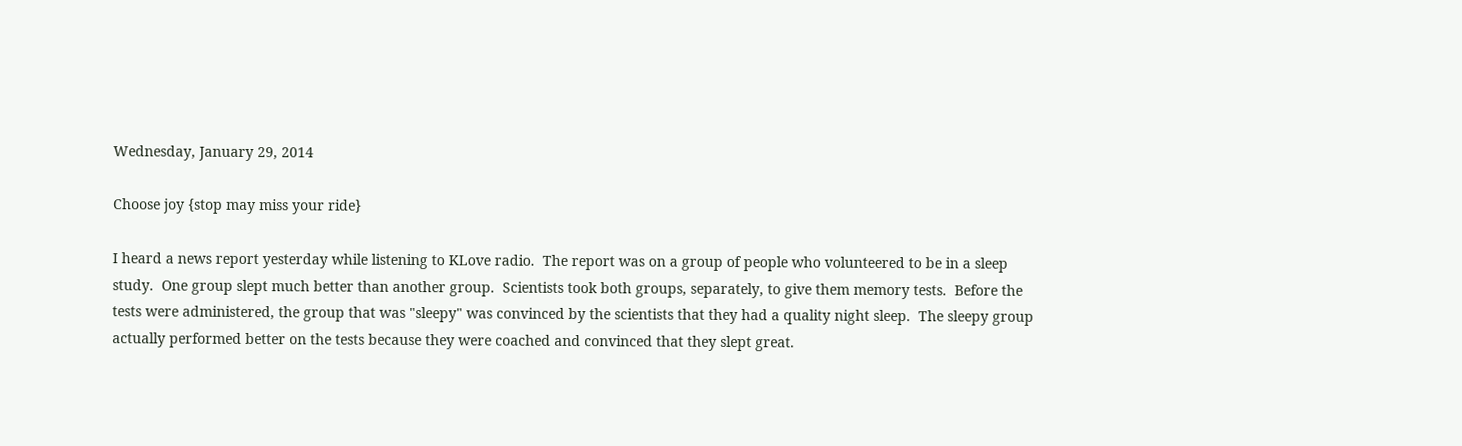Wednesday, January 29, 2014

Choose joy {stop may miss your ride}

I heard a news report yesterday while listening to KLove radio.  The report was on a group of people who volunteered to be in a sleep study.  One group slept much better than another group.  Scientists took both groups, separately, to give them memory tests.  Before the tests were administered, the group that was "sleepy" was convinced by the scientists that they had a quality night sleep.  The sleepy group actually performed better on the tests because they were coached and convinced that they slept great.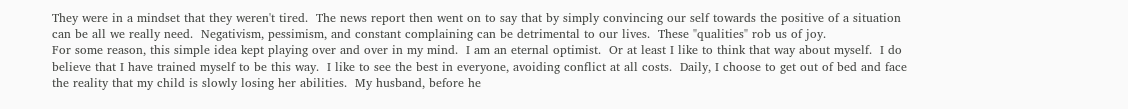They were in a mindset that they weren't tired.  The news report then went on to say that by simply convincing our self towards the positive of a situation can be all we really need.  Negativism, pessimism, and constant complaining can be detrimental to our lives.  These "qualities" rob us of joy.
For some reason, this simple idea kept playing over and over in my mind.  I am an eternal optimist.  Or at least I like to think that way about myself.  I do believe that I have trained myself to be this way.  I like to see the best in everyone, avoiding conflict at all costs.  Daily, I choose to get out of bed and face the reality that my child is slowly losing her abilities.  My husband, before he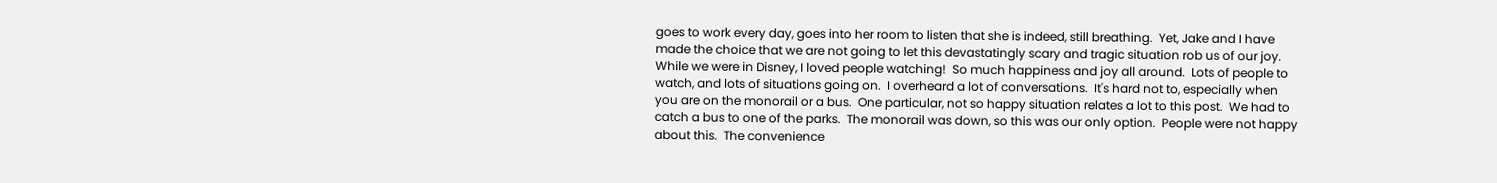goes to work every day, goes into her room to listen that she is indeed, still breathing.  Yet, Jake and I have made the choice that we are not going to let this devastatingly scary and tragic situation rob us of our joy.
While we were in Disney, I loved people watching!  So much happiness and joy all around.  Lots of people to watch, and lots of situations going on.  I overheard a lot of conversations.  It's hard not to, especially when you are on the monorail or a bus.  One particular, not so happy situation relates a lot to this post.  We had to catch a bus to one of the parks.  The monorail was down, so this was our only option.  People were not happy about this.  The convenience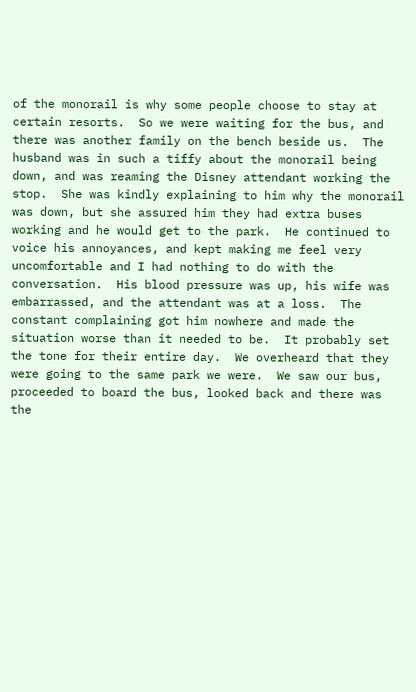of the monorail is why some people choose to stay at certain resorts.  So we were waiting for the bus, and there was another family on the bench beside us.  The husband was in such a tiffy about the monorail being down, and was reaming the Disney attendant working the stop.  She was kindly explaining to him why the monorail was down, but she assured him they had extra buses working and he would get to the park.  He continued to voice his annoyances, and kept making me feel very uncomfortable and I had nothing to do with the conversation.  His blood pressure was up, his wife was embarrassed, and the attendant was at a loss.  The constant complaining got him nowhere and made the situation worse than it needed to be.  It probably set the tone for their entire day.  We overheard that they were going to the same park we were.  We saw our bus, proceeded to board the bus, looked back and there was the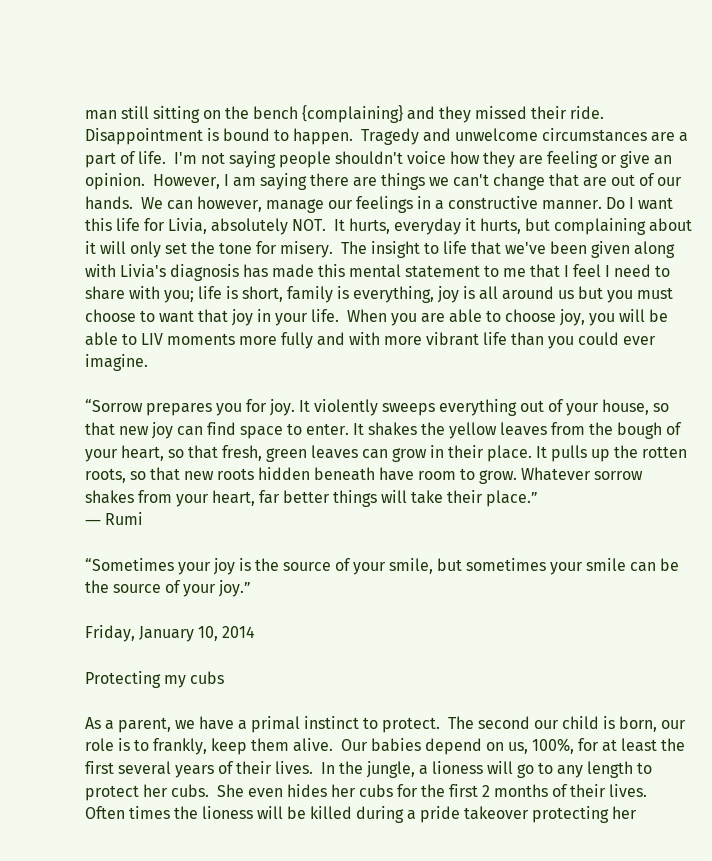man still sitting on the bench {complaining} and they missed their ride.
Disappointment is bound to happen.  Tragedy and unwelcome circumstances are a part of life.  I'm not saying people shouldn't voice how they are feeling or give an opinion.  However, I am saying there are things we can't change that are out of our hands.  We can however, manage our feelings in a constructive manner. Do I want this life for Livia, absolutely NOT.  It hurts, everyday it hurts, but complaining about it will only set the tone for misery.  The insight to life that we've been given along with Livia's diagnosis has made this mental statement to me that I feel I need to share with you; life is short, family is everything, joy is all around us but you must choose to want that joy in your life.  When you are able to choose joy, you will be able to LIV moments more fully and with more vibrant life than you could ever imagine.

“Sorrow prepares you for joy. It violently sweeps everything out of your house, so that new joy can find space to enter. It shakes the yellow leaves from the bough of your heart, so that fresh, green leaves can grow in their place. It pulls up the rotten roots, so that new roots hidden beneath have room to grow. Whatever sorrow shakes from your heart, far better things will take their place.”
― Rumi

“Sometimes your joy is the source of your smile, but sometimes your smile can be the source of your joy.”

Friday, January 10, 2014

Protecting my cubs

As a parent, we have a primal instinct to protect.  The second our child is born, our role is to frankly, keep them alive.  Our babies depend on us, 100%, for at least the first several years of their lives.  In the jungle, a lioness will go to any length to protect her cubs.  She even hides her cubs for the first 2 months of their lives.  Often times the lioness will be killed during a pride takeover protecting her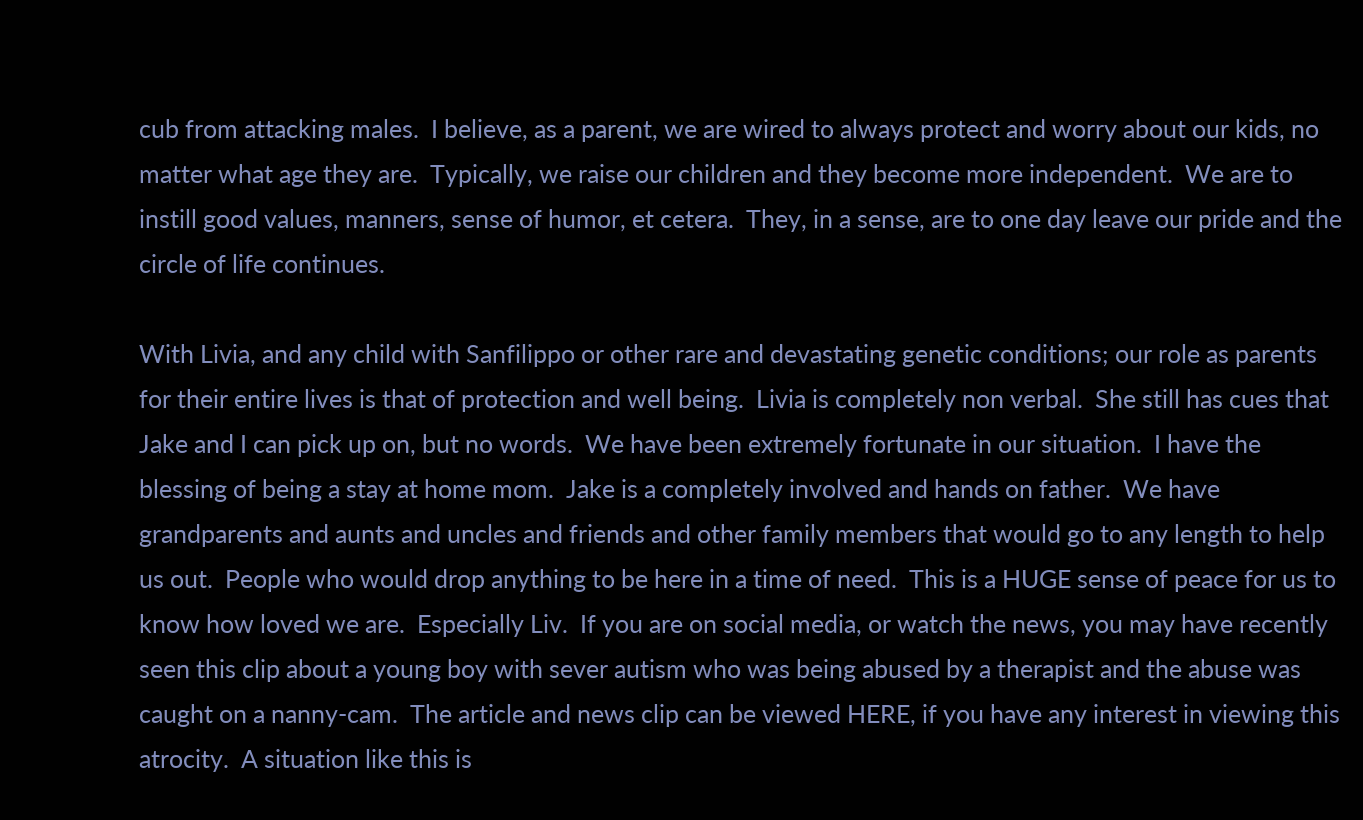cub from attacking males.  I believe, as a parent, we are wired to always protect and worry about our kids, no matter what age they are.  Typically, we raise our children and they become more independent.  We are to instill good values, manners, sense of humor, et cetera.  They, in a sense, are to one day leave our pride and the circle of life continues.

With Livia, and any child with Sanfilippo or other rare and devastating genetic conditions; our role as parents for their entire lives is that of protection and well being.  Livia is completely non verbal.  She still has cues that Jake and I can pick up on, but no words.  We have been extremely fortunate in our situation.  I have the blessing of being a stay at home mom.  Jake is a completely involved and hands on father.  We have grandparents and aunts and uncles and friends and other family members that would go to any length to help us out.  People who would drop anything to be here in a time of need.  This is a HUGE sense of peace for us to know how loved we are.  Especially Liv.  If you are on social media, or watch the news, you may have recently seen this clip about a young boy with sever autism who was being abused by a therapist and the abuse was caught on a nanny-cam.  The article and news clip can be viewed HERE, if you have any interest in viewing this atrocity.  A situation like this is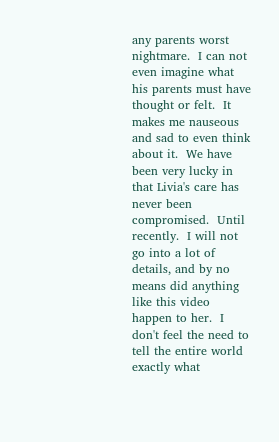any parents worst nightmare.  I can not even imagine what his parents must have thought or felt.  It makes me nauseous and sad to even think about it.  We have been very lucky in that Livia's care has never been compromised.  Until recently.  I will not go into a lot of details, and by no means did anything like this video happen to her.  I don't feel the need to tell the entire world exactly what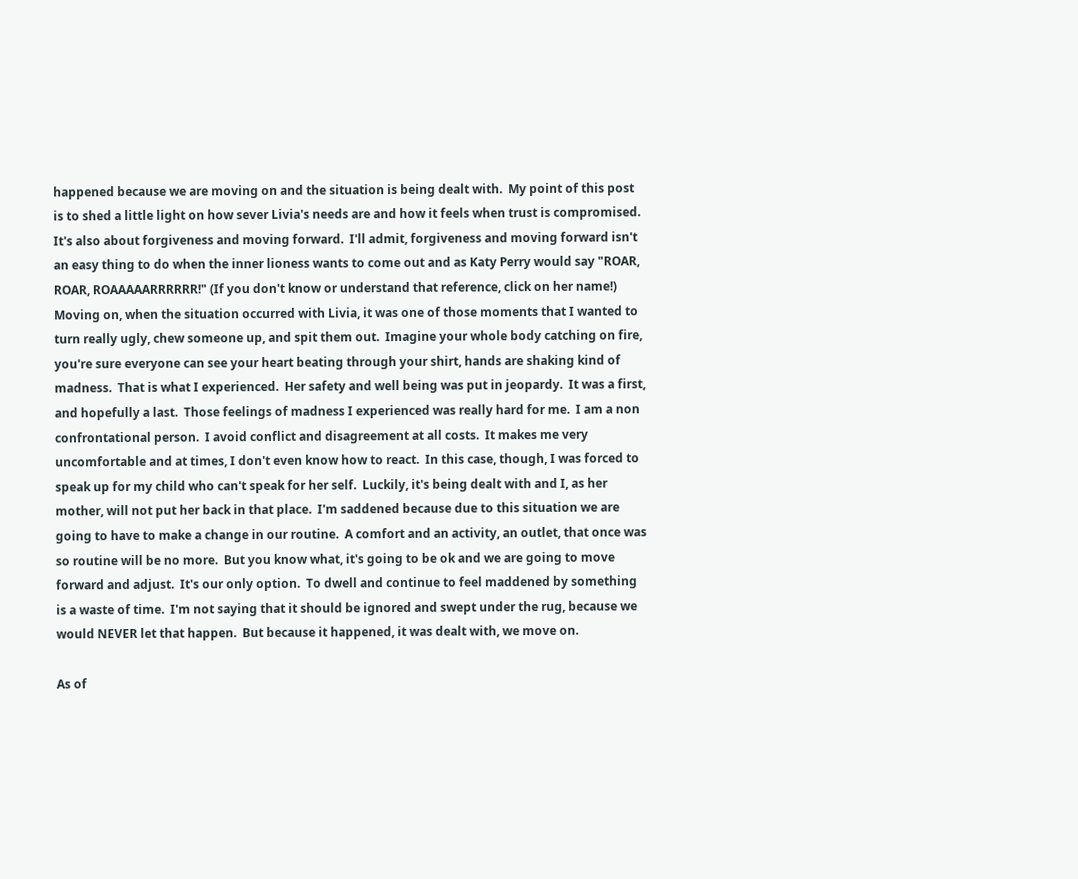happened because we are moving on and the situation is being dealt with.  My point of this post is to shed a little light on how sever Livia's needs are and how it feels when trust is compromised.  It's also about forgiveness and moving forward.  I'll admit, forgiveness and moving forward isn't an easy thing to do when the inner lioness wants to come out and as Katy Perry would say "ROAR, ROAR, ROAAAAARRRRRR!" (If you don't know or understand that reference, click on her name!)  Moving on, when the situation occurred with Livia, it was one of those moments that I wanted to turn really ugly, chew someone up, and spit them out.  Imagine your whole body catching on fire, you're sure everyone can see your heart beating through your shirt, hands are shaking kind of madness.  That is what I experienced.  Her safety and well being was put in jeopardy.  It was a first, and hopefully a last.  Those feelings of madness I experienced was really hard for me.  I am a non confrontational person.  I avoid conflict and disagreement at all costs.  It makes me very uncomfortable and at times, I don't even know how to react.  In this case, though, I was forced to speak up for my child who can't speak for her self.  Luckily, it's being dealt with and I, as her mother, will not put her back in that place.  I'm saddened because due to this situation we are going to have to make a change in our routine.  A comfort and an activity, an outlet, that once was so routine will be no more.  But you know what, it's going to be ok and we are going to move forward and adjust.  It's our only option.  To dwell and continue to feel maddened by something is a waste of time.  I'm not saying that it should be ignored and swept under the rug, because we would NEVER let that happen.  But because it happened, it was dealt with, we move on.

As of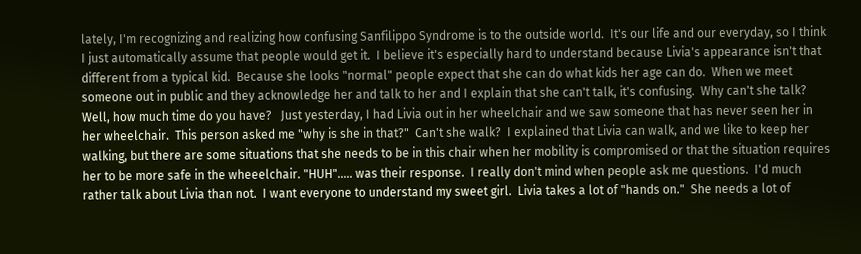lately, I'm recognizing and realizing how confusing Sanfilippo Syndrome is to the outside world.  It's our life and our everyday, so I think I just automatically assume that people would get it.  I believe it's especially hard to understand because Livia's appearance isn't that different from a typical kid.  Because she looks "normal" people expect that she can do what kids her age can do.  When we meet someone out in public and they acknowledge her and talk to her and I explain that she can't talk, it's confusing.  Why can't she talk?  Well, how much time do you have?   Just yesterday, I had Livia out in her wheelchair and we saw someone that has never seen her in her wheelchair.  This person asked me "why is she in that?"  Can't she walk?  I explained that Livia can walk, and we like to keep her walking, but there are some situations that she needs to be in this chair when her mobility is compromised or that the situation requires her to be more safe in the wheeelchair. "HUH"..... was their response.  I really don't mind when people ask me questions.  I'd much rather talk about Livia than not.  I want everyone to understand my sweet girl.  Livia takes a lot of "hands on."  She needs a lot of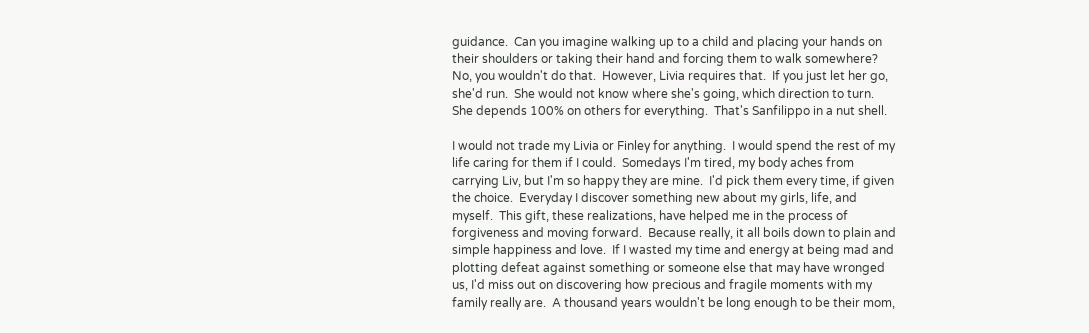guidance.  Can you imagine walking up to a child and placing your hands on their shoulders or taking their hand and forcing them to walk somewhere?  No, you wouldn't do that.  However, Livia requires that.  If you just let her go, she'd run.  She would not know where she's going, which direction to turn.  She depends 100% on others for everything.  That's Sanfilippo in a nut shell.

I would not trade my Livia or Finley for anything.  I would spend the rest of my life caring for them if I could.  Somedays I'm tired, my body aches from carrying Liv, but I'm so happy they are mine.  I'd pick them every time, if given the choice.  Everyday I discover something new about my girls, life, and myself.  This gift, these realizations, have helped me in the process of forgiveness and moving forward.  Because really, it all boils down to plain and simple happiness and love.  If I wasted my time and energy at being mad and plotting defeat against something or someone else that may have wronged us, I'd miss out on discovering how precious and fragile moments with my family really are.  A thousand years wouldn't be long enough to be their mom,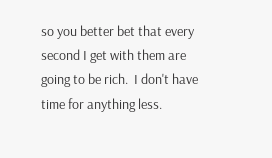so you better bet that every second I get with them are going to be rich.  I don't have time for anything less.